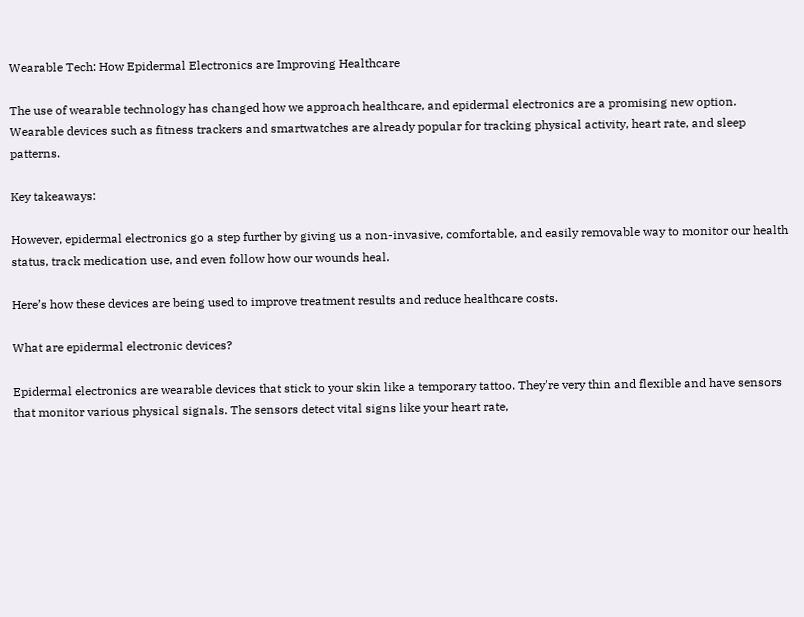Wearable Tech: How Epidermal Electronics are Improving Healthcare

The use of wearable technology has changed how we approach healthcare, and epidermal electronics are a promising new option. Wearable devices such as fitness trackers and smartwatches are already popular for tracking physical activity, heart rate, and sleep patterns.

Key takeaways:

However, epidermal electronics go a step further by giving us a non-invasive, comfortable, and easily removable way to monitor our health status, track medication use, and even follow how our wounds heal.

Here’s how these devices are being used to improve treatment results and reduce healthcare costs.

What are epidermal electronic devices?

Epidermal electronics are wearable devices that stick to your skin like a temporary tattoo. They're very thin and flexible and have sensors that monitor various physical signals. The sensors detect vital signs like your heart rate,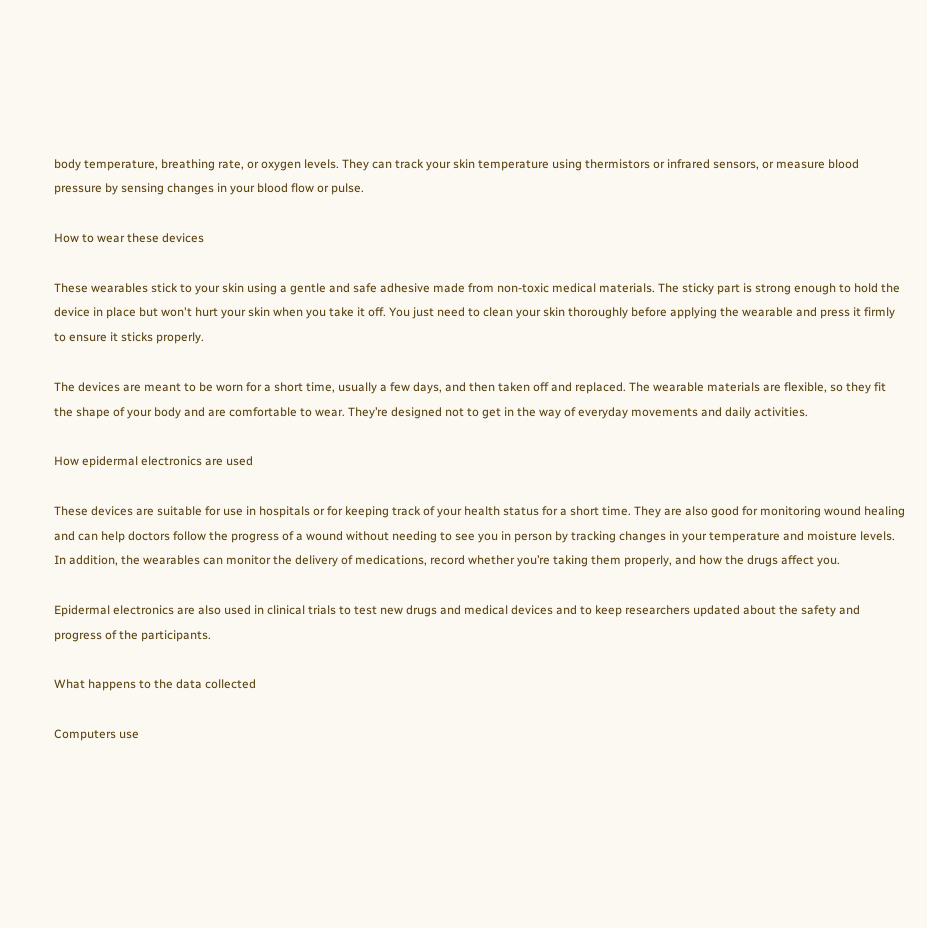body temperature, breathing rate, or oxygen levels. They can track your skin temperature using thermistors or infrared sensors, or measure blood pressure by sensing changes in your blood flow or pulse.

How to wear these devices

These wearables stick to your skin using a gentle and safe adhesive made from non-toxic medical materials. The sticky part is strong enough to hold the device in place but won't hurt your skin when you take it off. You just need to clean your skin thoroughly before applying the wearable and press it firmly to ensure it sticks properly.

The devices are meant to be worn for a short time, usually a few days, and then taken off and replaced. The wearable materials are flexible, so they fit the shape of your body and are comfortable to wear. They’re designed not to get in the way of everyday movements and daily activities.

How epidermal electronics are used

These devices are suitable for use in hospitals or for keeping track of your health status for a short time. They are also good for monitoring wound healing and can help doctors follow the progress of a wound without needing to see you in person by tracking changes in your temperature and moisture levels. In addition, the wearables can monitor the delivery of medications, record whether you’re taking them properly, and how the drugs affect you.

Epidermal electronics are also used in clinical trials to test new drugs and medical devices and to keep researchers updated about the safety and progress of the participants.

What happens to the data collected

Computers use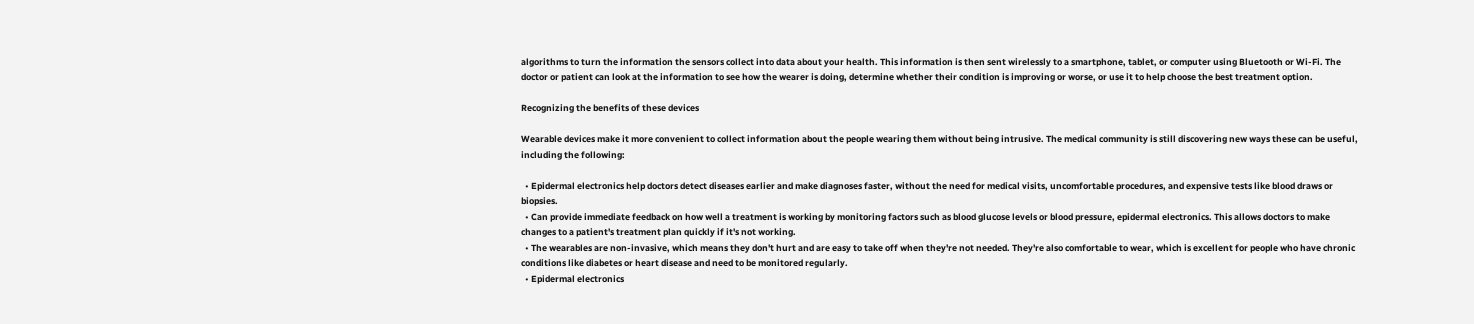algorithms to turn the information the sensors collect into data about your health. This information is then sent wirelessly to a smartphone, tablet, or computer using Bluetooth or Wi-Fi. The doctor or patient can look at the information to see how the wearer is doing, determine whether their condition is improving or worse, or use it to help choose the best treatment option.

Recognizing the benefits of these devices

Wearable devices make it more convenient to collect information about the people wearing them without being intrusive. The medical community is still discovering new ways these can be useful, including the following:

  • Epidermal electronics help doctors detect diseases earlier and make diagnoses faster, without the need for medical visits, uncomfortable procedures, and expensive tests like blood draws or biopsies.
  • Can provide immediate feedback on how well a treatment is working by monitoring factors such as blood glucose levels or blood pressure, epidermal electronics. This allows doctors to make changes to a patient's treatment plan quickly if it's not working.
  • The wearables are non-invasive, which means they don't hurt and are easy to take off when they're not needed. They're also comfortable to wear, which is excellent for people who have chronic conditions like diabetes or heart disease and need to be monitored regularly.
  • Epidermal electronics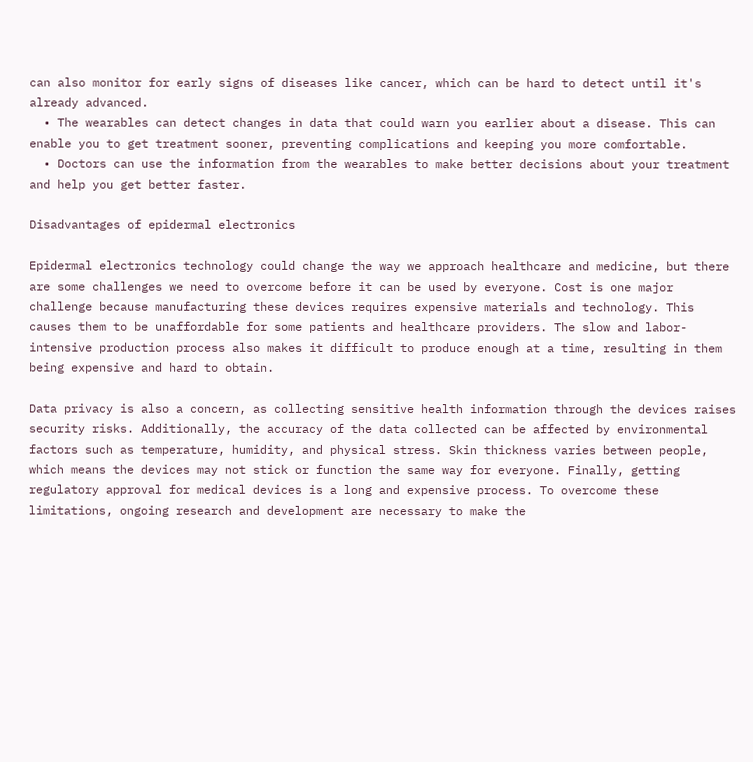can also monitor for early signs of diseases like cancer, which can be hard to detect until it's already advanced.
  • The wearables can detect changes in data that could warn you earlier about a disease. This can enable you to get treatment sooner, preventing complications and keeping you more comfortable.
  • Doctors can use the information from the wearables to make better decisions about your treatment and help you get better faster.

Disadvantages of epidermal electronics

Epidermal electronics technology could change the way we approach healthcare and medicine, but there are some challenges we need to overcome before it can be used by everyone. Cost is one major challenge because manufacturing these devices requires expensive materials and technology. This causes them to be unaffordable for some patients and healthcare providers. The slow and labor-intensive production process also makes it difficult to produce enough at a time, resulting in them being expensive and hard to obtain.

Data privacy is also a concern, as collecting sensitive health information through the devices raises security risks. Additionally, the accuracy of the data collected can be affected by environmental factors such as temperature, humidity, and physical stress. Skin thickness varies between people, which means the devices may not stick or function the same way for everyone. Finally, getting regulatory approval for medical devices is a long and expensive process. To overcome these limitations, ongoing research and development are necessary to make the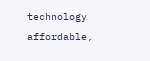technology affordable,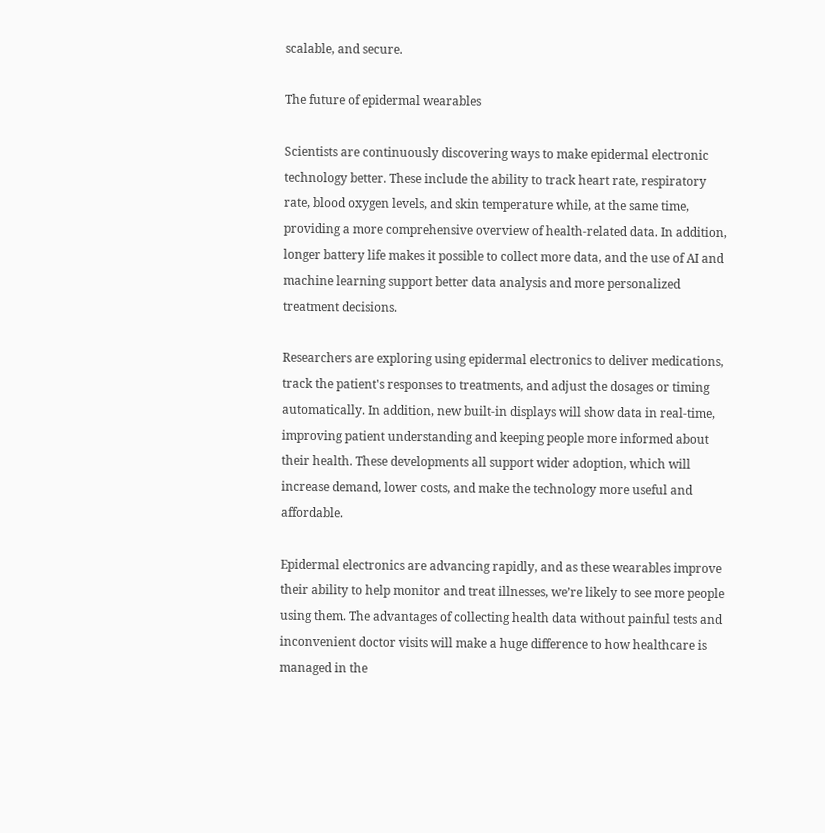scalable, and secure.

The future of epidermal wearables

Scientists are continuously discovering ways to make epidermal electronic technology better. These include the ability to track heart rate, respiratory rate, blood oxygen levels, and skin temperature while, at the same time, providing a more comprehensive overview of health-related data. In addition, longer battery life makes it possible to collect more data, and the use of AI and machine learning support better data analysis and more personalized treatment decisions.

Researchers are exploring using epidermal electronics to deliver medications, track the patient's responses to treatments, and adjust the dosages or timing automatically. In addition, new built-in displays will show data in real-time, improving patient understanding and keeping people more informed about their health. These developments all support wider adoption, which will increase demand, lower costs, and make the technology more useful and affordable.

Epidermal electronics are advancing rapidly, and as these wearables improve their ability to help monitor and treat illnesses, we’re likely to see more people using them. The advantages of collecting health data without painful tests and inconvenient doctor visits will make a huge difference to how healthcare is managed in the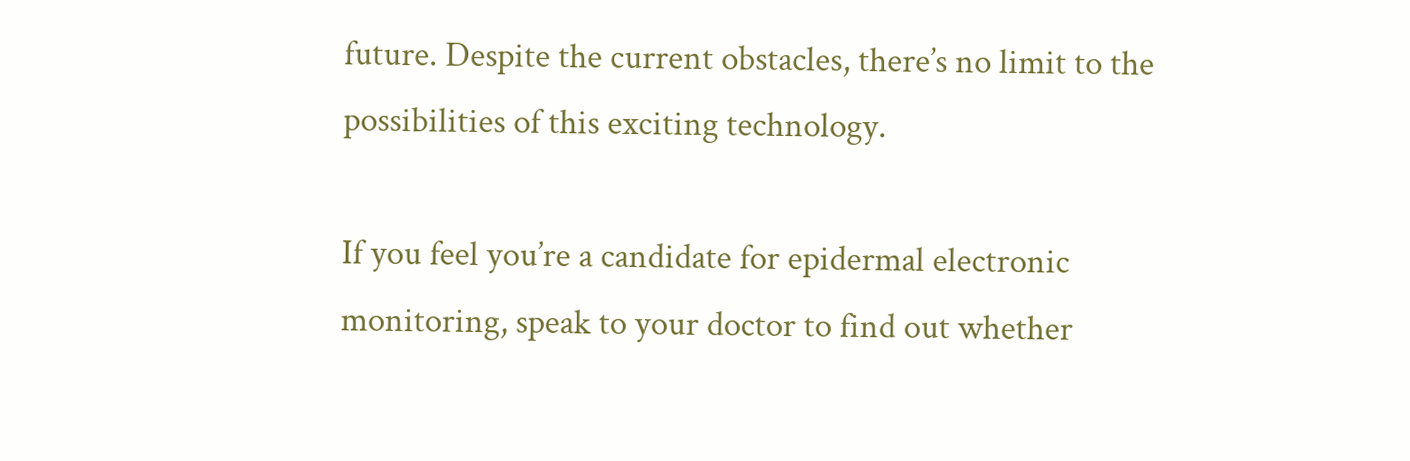future. Despite the current obstacles, there’s no limit to the possibilities of this exciting technology.

If you feel you’re a candidate for epidermal electronic monitoring, speak to your doctor to find out whether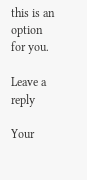this is an option for you.

Leave a reply

Your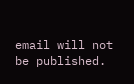email will not be published.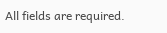All fields are required.